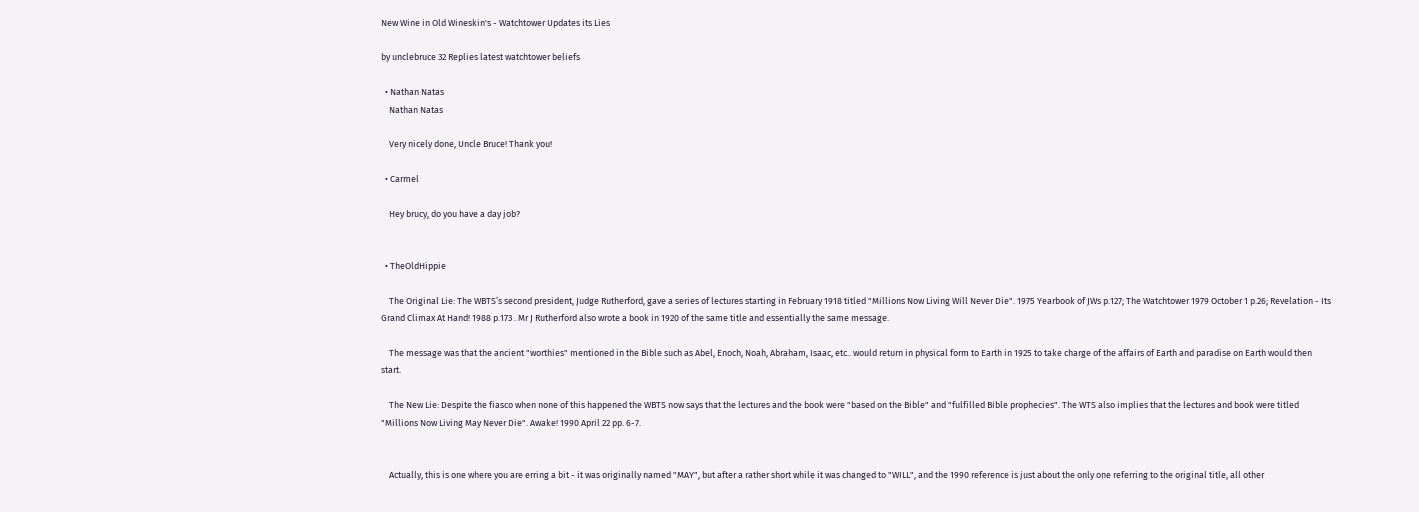New Wine in Old Wineskin's - Watchtower Updates its Lies

by unclebruce 32 Replies latest watchtower beliefs

  • Nathan Natas
    Nathan Natas

    Very nicely done, Uncle Bruce! Thank you!

  • Carmel

    Hey brucy, do you have a day job?


  • TheOldHippie

    The Original Lie: The WBTS’s second president, Judge Rutherford, gave a series of lectures starting in February 1918 titled "Millions Now Living Will Never Die". 1975 Yearbook of JWs p.127; The Watchtower 1979 October 1 p.26; Revelation - Its Grand Climax At Hand! 1988 p.173 . Mr J Rutherford also wrote a book in 1920 of the same title and essentially the same message.

    The message was that the ancient "worthies" mentioned in the Bible such as Abel, Enoch, Noah, Abraham, Isaac, etc.. would return in physical form to Earth in 1925 to take charge of the affairs of Earth and paradise on Earth would then start.

    The New Lie: Despite the fiasco when none of this happened the WBTS now says that the lectures and the book were "based on the Bible" and "fulfilled Bible prophecies". The WTS also implies that the lectures and book were titled "Millions Now Living May Never Die". Awake! 1990 April 22 pp. 6-7.


    Actually, this is one where you are erring a bit - it was originally named "MAY", but after a rather short while it was changed to "WILL", and the 1990 reference is just about the only one referring to the original title, all other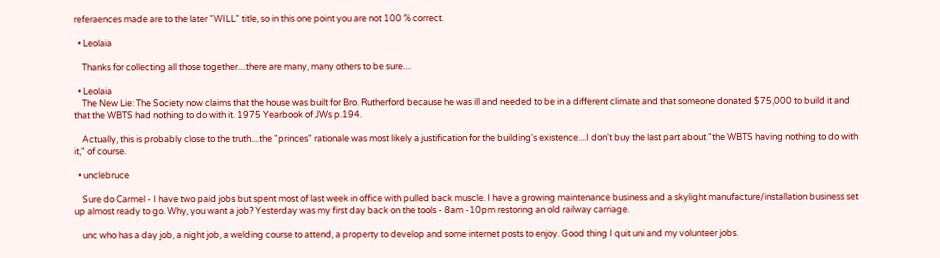referaences made are to the later "WILL" title, so in this one point you are not 100 % correct.

  • Leolaia

    Thanks for collecting all those together....there are many, many others to be sure....

  • Leolaia
    The New Lie: The Society now claims that the house was built for Bro. Rutherford because he was ill and needed to be in a different climate and that someone donated $75,000 to build it and that the WBTS had nothing to do with it. 1975 Yearbook of JWs p.194.

    Actually, this is probably close to the truth....the "princes" rationale was most likely a justification for the building's existence....I don't buy the last part about "the WBTS having nothing to do with it," of course.

  • unclebruce

    Sure do Carmel - I have two paid jobs but spent most of last week in office with pulled back muscle. I have a growing maintenance business and a skylight manufacture/installation business set up almost ready to go. Why, you want a job? Yesterday was my first day back on the tools - 8am -10pm restoring an old railway carriage.

    unc who has a day job, a night job, a welding course to attend, a property to develop and some internet posts to enjoy. Good thing I quit uni and my volunteer jobs.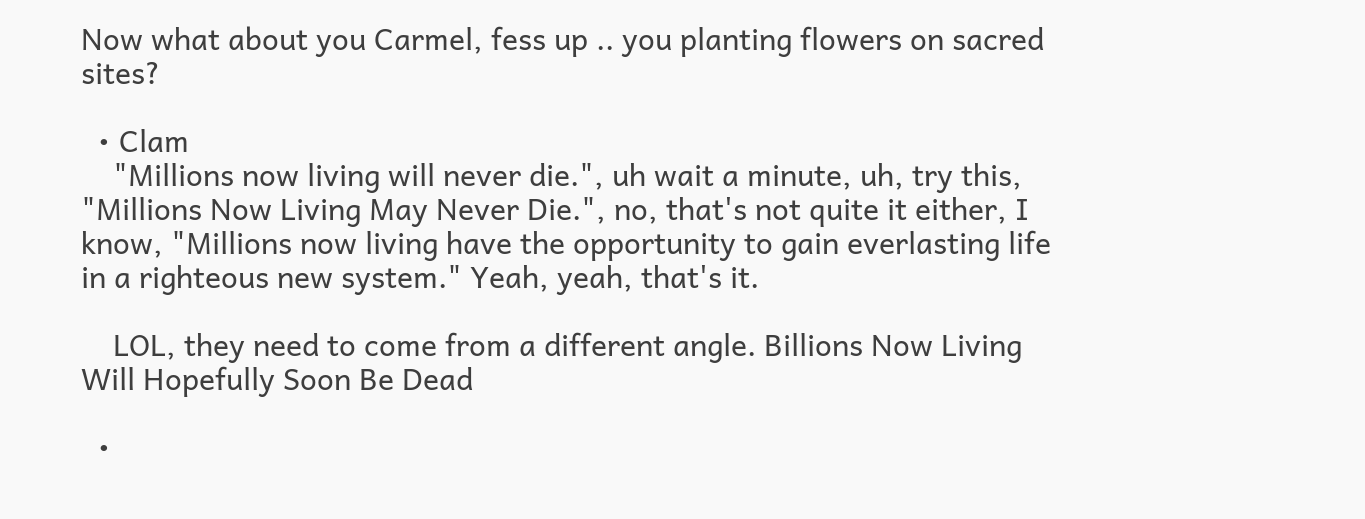Now what about you Carmel, fess up .. you planting flowers on sacred sites?

  • Clam
    "Millions now living will never die.", uh wait a minute, uh, try this, "Millions Now Living May Never Die.", no, that's not quite it either, I know, "Millions now living have the opportunity to gain everlasting life in a righteous new system." Yeah, yeah, that's it.

    LOL, they need to come from a different angle. Billions Now Living Will Hopefully Soon Be Dead

  •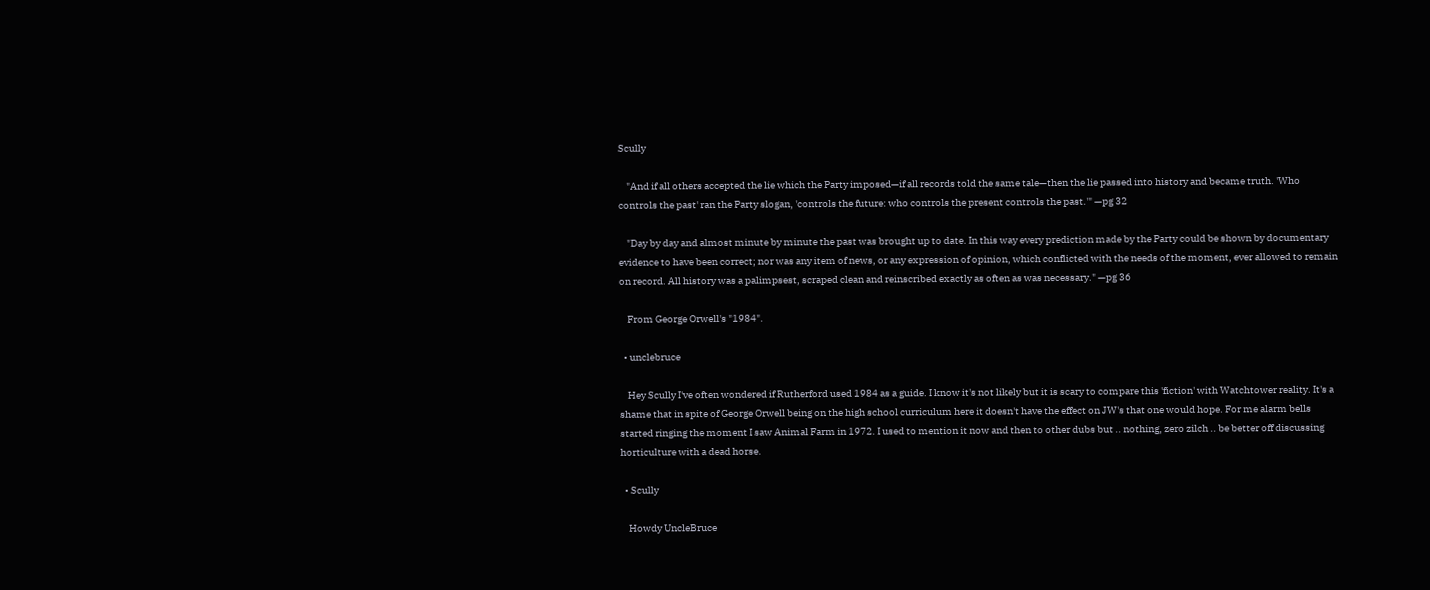Scully

    "And if all others accepted the lie which the Party imposed—if all records told the same tale—then the lie passed into history and became truth. 'Who controls the past' ran the Party slogan, 'controls the future: who controls the present controls the past.'" —pg 32

    "Day by day and almost minute by minute the past was brought up to date. In this way every prediction made by the Party could be shown by documentary evidence to have been correct; nor was any item of news, or any expression of opinion, which conflicted with the needs of the moment, ever allowed to remain on record. All history was a palimpsest, scraped clean and reinscribed exactly as often as was necessary." —pg 36

    From George Orwell's "1984".

  • unclebruce

    Hey Scully I've often wondered if Rutherford used 1984 as a guide. I know it's not likely but it is scary to compare this 'fiction' with Watchtower reality. It's a shame that in spite of George Orwell being on the high school curriculum here it doesn't have the effect on JW's that one would hope. For me alarm bells started ringing the moment I saw Animal Farm in 1972. I used to mention it now and then to other dubs but .. nothing, zero zilch .. be better off discussing horticulture with a dead horse.

  • Scully

    Howdy UncleBruce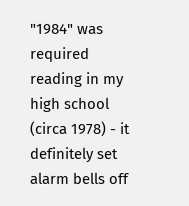"1984" was required reading in my high school (circa 1978) - it definitely set alarm bells off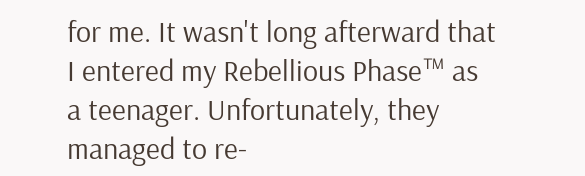for me. It wasn't long afterward that I entered my Rebellious Phase™ as a teenager. Unfortunately, they managed to re-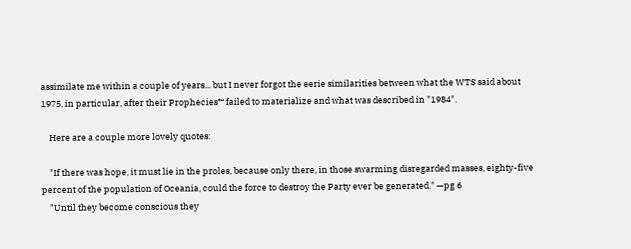assimilate me within a couple of years... but I never forgot the eerie similarities between what the WTS said about 1975, in particular, after their Prophecies™ failed to materialize and what was described in "1984".

    Here are a couple more lovely quotes:

    "If there was hope, it must lie in the proles, because only there, in those swarming disregarded masses, eighty-five percent of the population of Oceania, could the force to destroy the Party ever be generated." —pg 6
    "Until they become conscious they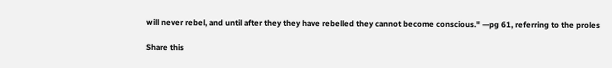will never rebel, and until after they they have rebelled they cannot become conscious." —pg 61, referring to the proles

Share this